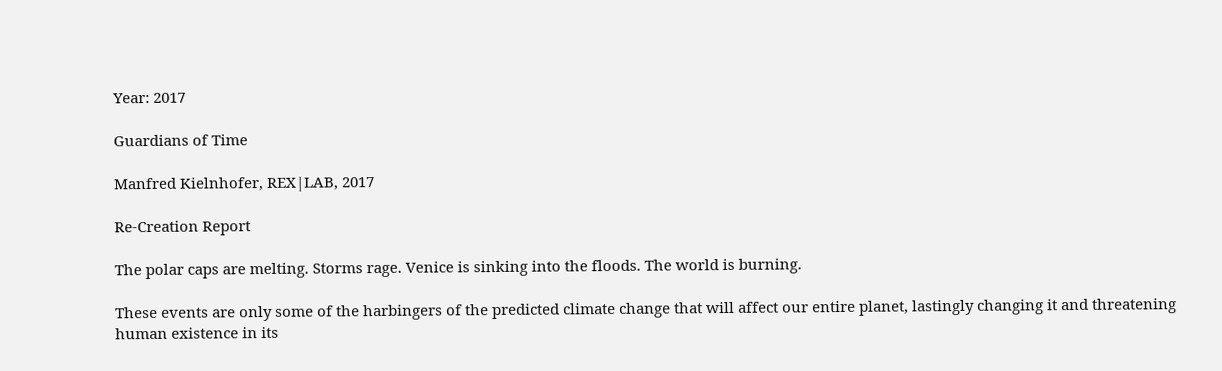Year: 2017

Guardians of Time

Manfred Kielnhofer, REX|LAB, 2017

Re-Creation Report

The polar caps are melting. Storms rage. Venice is sinking into the floods. The world is burning.

These events are only some of the harbingers of the predicted climate change that will affect our entire planet, lastingly changing it and threatening human existence in its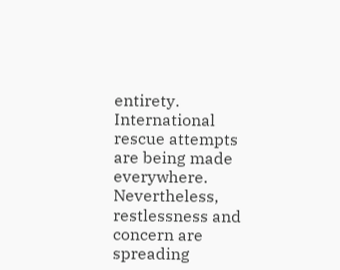entirety. International rescue attempts are being made everywhere. Nevertheless, restlessness and concern are spreading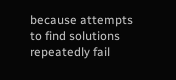because attempts to find solutions repeatedly fail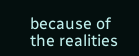because of the realities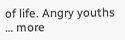of life. Angry youths … more